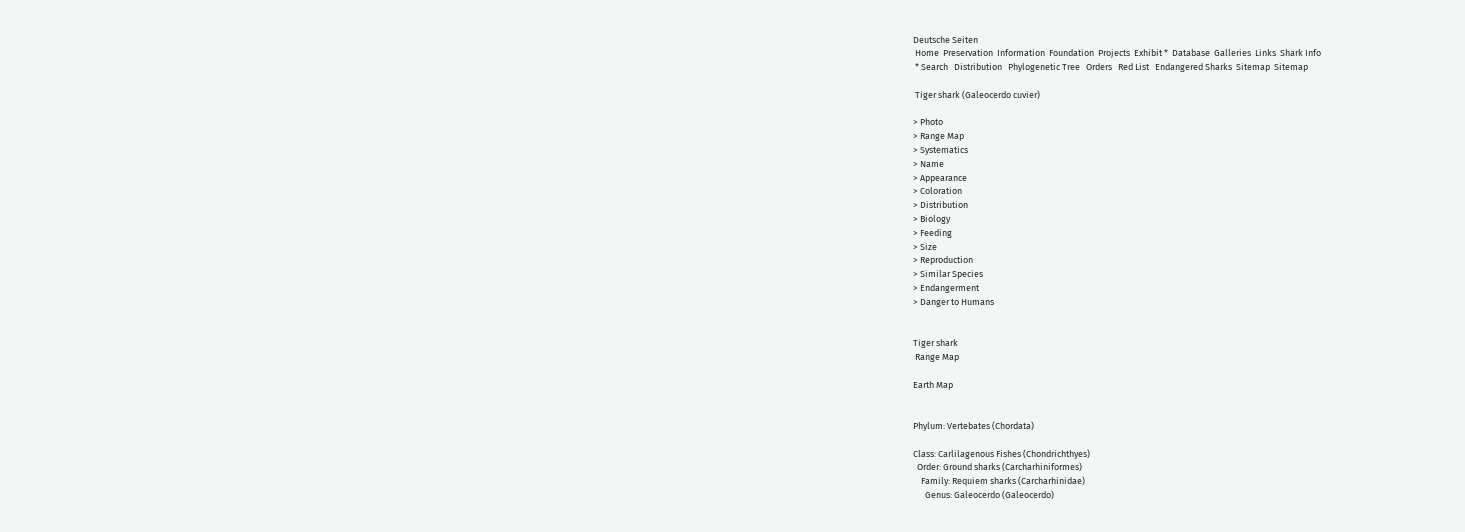Deutsche Seiten
 Home  Preservation  Information  Foundation  Projects  Exhibit *  Database  Galleries  Links  Shark Info
 * Search   Distribution   Phylogenetic Tree   Orders   Red List   Endangered Sharks  Sitemap  Sitemap

 Tiger shark (Galeocerdo cuvier)

> Photo
> Range Map
> Systematics
> Name
> Appearance
> Coloration
> Distribution
> Biology
> Feeding
> Size
> Reproduction
> Similar Species
> Endangerment
> Danger to Humans


Tiger shark
 Range Map

Earth Map


Phylum: Vertebates (Chordata)

Class: Carlilagenous Fishes (Chondrichthyes)
  Order: Ground sharks (Carcharhiniformes)
    Family: Requiem sharks (Carcharhinidae)
      Genus: Galeocerdo (Galeocerdo)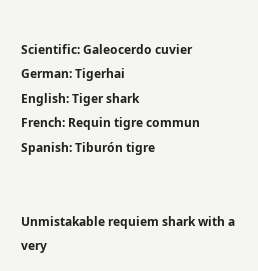Scientific: Galeocerdo cuvier
German: Tigerhai
English: Tiger shark
French: Requin tigre commun
Spanish: Tiburón tigre


Unmistakable requiem shark with a very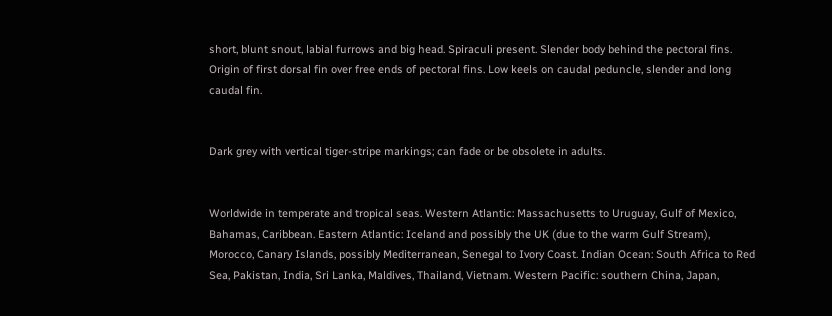short, blunt snout, labial furrows and big head. Spiraculi present. Slender body behind the pectoral fins. Origin of first dorsal fin over free ends of pectoral fins. Low keels on caudal peduncle, slender and long caudal fin.


Dark grey with vertical tiger-stripe markings; can fade or be obsolete in adults.


Worldwide in temperate and tropical seas. Western Atlantic: Massachusetts to Uruguay, Gulf of Mexico, Bahamas, Caribbean. Eastern Atlantic: Iceland and possibly the UK (due to the warm Gulf Stream), Morocco, Canary Islands, possibly Mediterranean, Senegal to Ivory Coast. Indian Ocean: South Africa to Red Sea, Pakistan, India, Sri Lanka, Maldives, Thailand, Vietnam. Western Pacific: southern China, Japan,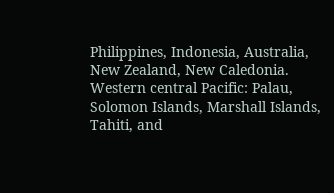Philippines, Indonesia, Australia, New Zealand, New Caledonia. Western central Pacific: Palau, Solomon Islands, Marshall Islands, Tahiti, and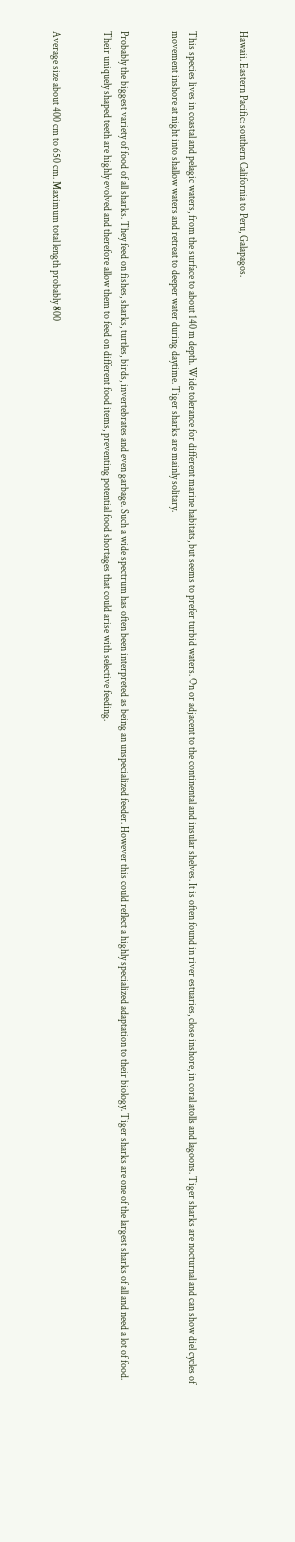Hawaii. Eastern Pacific: southern California to Peru, Galapagos.


This species lives in coastal and pelagic waters, from the surface to about 140 m depth. Wide tolerance for different marine habitats, but seems to prefer turbid waters. On or adjacent to the continental and insular shelves. It is often found in river estuaries, close inshore, in coral atolls and lagoons. Tiger sharks are nocturnal and can show diel cycles of movement inshore at night into shallow waters and retreat to deeper water during daytime. Tiger sharks are mainly solitary.


Probably the biggest variety of food of all sharks. They feed on fishes, sharks, turtles, birds, invertebrates and even garbage. Such a wide spectrum has often been interpreted as being an unspecialized feeder. However this could reflect a highly specialized adaptation to their biology. Tiger sharks are one of the largest sharks of all and need a lot of food. Their uniquely shaped teeth are highly evolved and therefore allow them to feed on different food items, preventing potential food shortages that could arise with selective feeding.


Average size about 400 cm to 650 cm. Maximum total length probably 800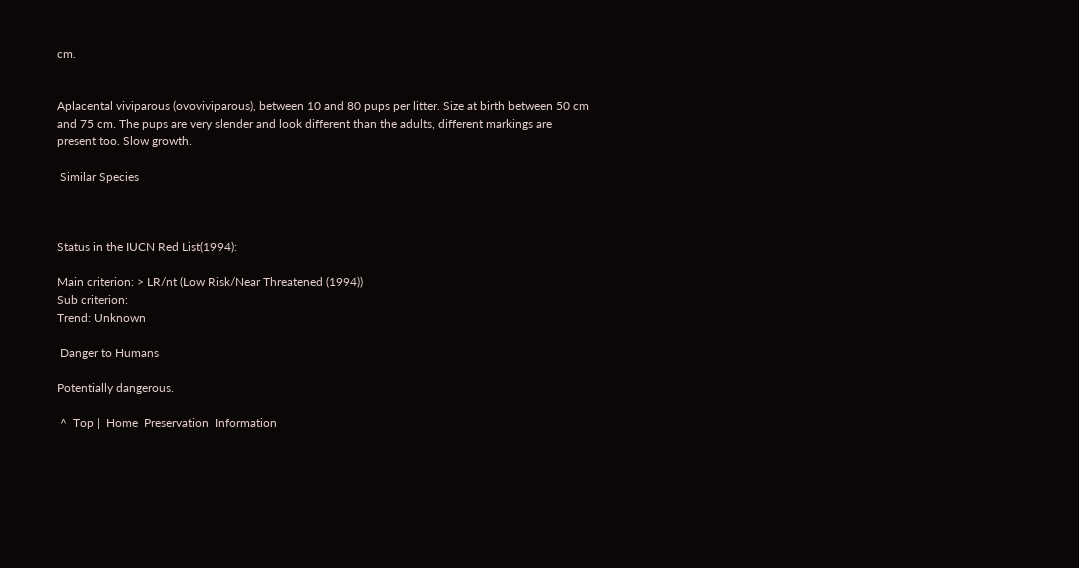cm.


Aplacental viviparous (ovoviviparous), between 10 and 80 pups per litter. Size at birth between 50 cm and 75 cm. The pups are very slender and look different than the adults, different markings are present too. Slow growth.

 Similar Species



Status in the IUCN Red List(1994):

Main criterion: > LR/nt (Low Risk/Near Threatened (1994))
Sub criterion:
Trend: Unknown

 Danger to Humans

Potentially dangerous.

 ^  Top |  Home  Preservation  Information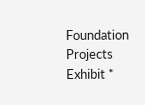Foundation  Projects  Exhibit *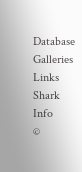Database  Galleries  Links  Shark Info
©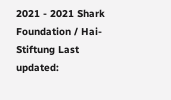2021 - 2021 Shark Foundation / Hai-Stiftung Last updated: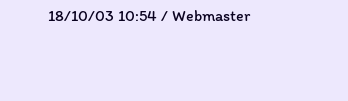18/10/03 10:54 / Webmaster